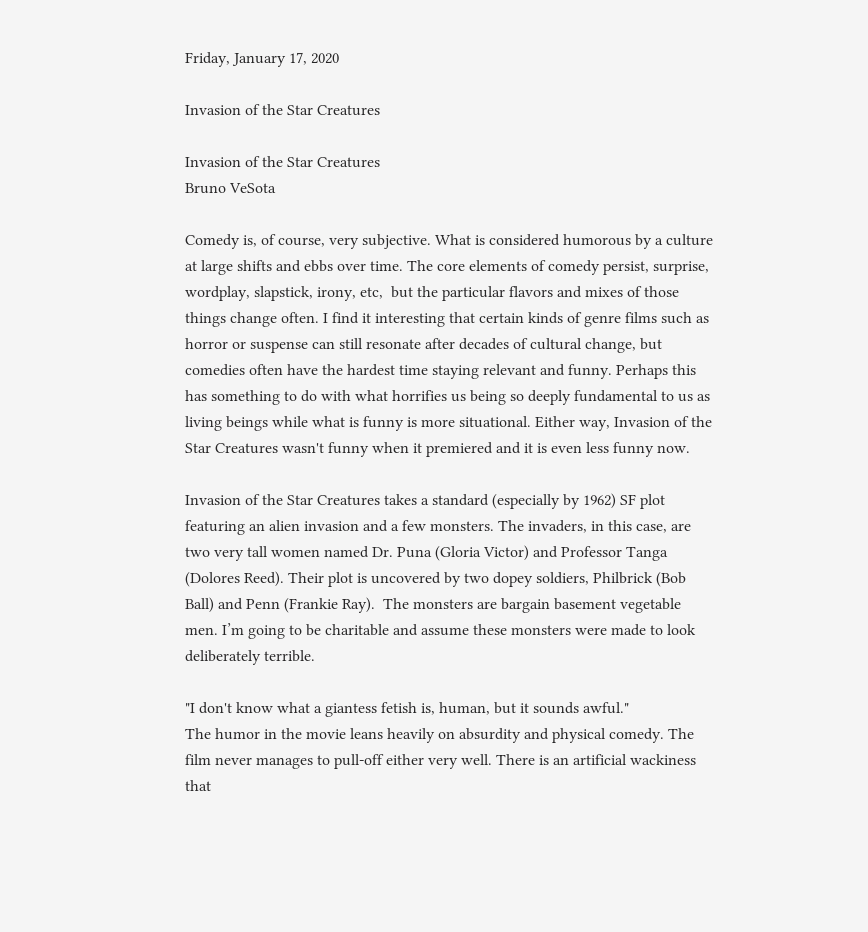Friday, January 17, 2020

Invasion of the Star Creatures

Invasion of the Star Creatures
Bruno VeSota

Comedy is, of course, very subjective. What is considered humorous by a culture at large shifts and ebbs over time. The core elements of comedy persist, surprise, wordplay, slapstick, irony, etc,  but the particular flavors and mixes of those things change often. I find it interesting that certain kinds of genre films such as horror or suspense can still resonate after decades of cultural change, but comedies often have the hardest time staying relevant and funny. Perhaps this has something to do with what horrifies us being so deeply fundamental to us as living beings while what is funny is more situational. Either way, Invasion of the Star Creatures wasn't funny when it premiered and it is even less funny now.

Invasion of the Star Creatures takes a standard (especially by 1962) SF plot featuring an alien invasion and a few monsters. The invaders, in this case, are two very tall women named Dr. Puna (Gloria Victor) and Professor Tanga (Dolores Reed). Their plot is uncovered by two dopey soldiers, Philbrick (Bob Ball) and Penn (Frankie Ray).  The monsters are bargain basement vegetable men. I’m going to be charitable and assume these monsters were made to look deliberately terrible.

"I don't know what a giantess fetish is, human, but it sounds awful."
The humor in the movie leans heavily on absurdity and physical comedy. The film never manages to pull-off either very well. There is an artificial wackiness that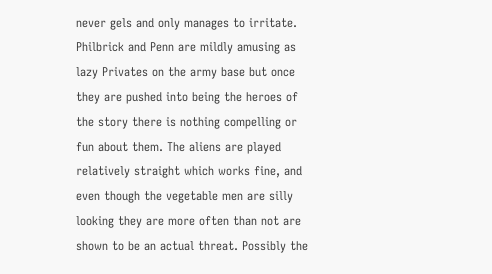never gels and only manages to irritate. Philbrick and Penn are mildly amusing as lazy Privates on the army base but once they are pushed into being the heroes of the story there is nothing compelling or fun about them. The aliens are played relatively straight which works fine, and even though the vegetable men are silly looking they are more often than not are shown to be an actual threat. Possibly the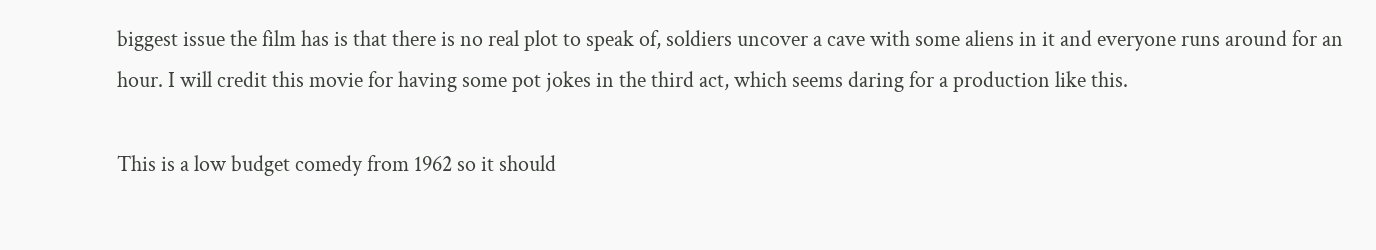biggest issue the film has is that there is no real plot to speak of, soldiers uncover a cave with some aliens in it and everyone runs around for an hour. I will credit this movie for having some pot jokes in the third act, which seems daring for a production like this.

This is a low budget comedy from 1962 so it should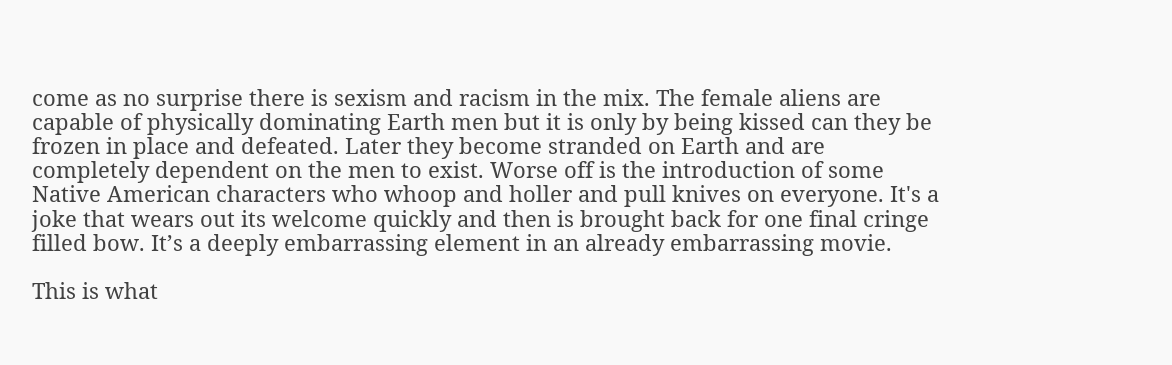come as no surprise there is sexism and racism in the mix. The female aliens are capable of physically dominating Earth men but it is only by being kissed can they be frozen in place and defeated. Later they become stranded on Earth and are completely dependent on the men to exist. Worse off is the introduction of some Native American characters who whoop and holler and pull knives on everyone. It's a joke that wears out its welcome quickly and then is brought back for one final cringe filled bow. It’s a deeply embarrassing element in an already embarrassing movie.

This is what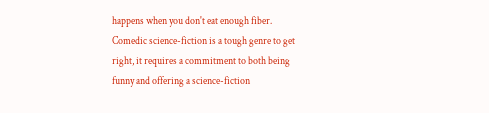happens when you don't eat enough fiber.
Comedic science-fiction is a tough genre to get right, it requires a commitment to both being funny and offering a science-fiction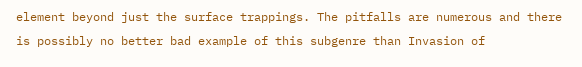element beyond just the surface trappings. The pitfalls are numerous and there is possibly no better bad example of this subgenre than Invasion of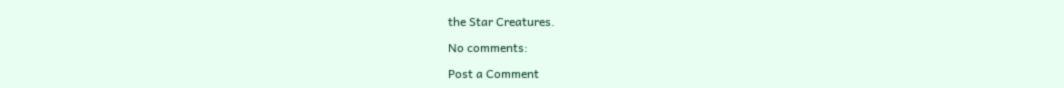the Star Creatures.

No comments:

Post a Comment